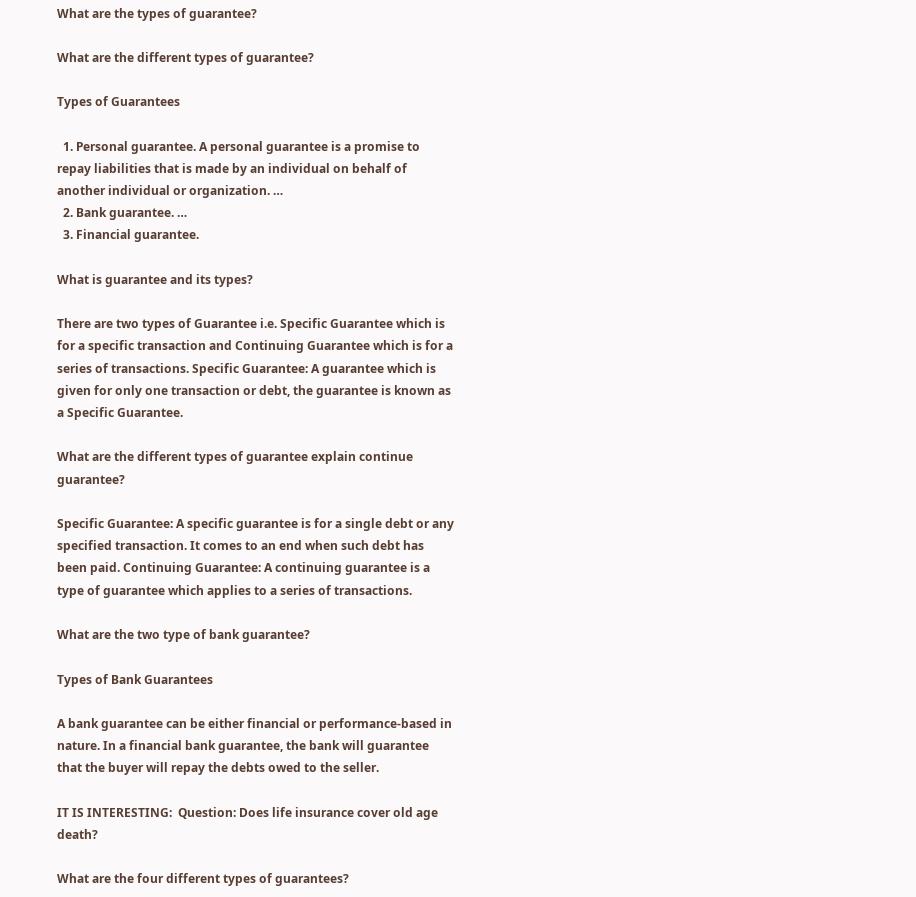What are the types of guarantee?

What are the different types of guarantee?

Types of Guarantees

  1. Personal guarantee. A personal guarantee is a promise to repay liabilities that is made by an individual on behalf of another individual or organization. …
  2. Bank guarantee. …
  3. Financial guarantee.

What is guarantee and its types?

There are two types of Guarantee i.e. Specific Guarantee which is for a specific transaction and Continuing Guarantee which is for a series of transactions. Specific Guarantee: A guarantee which is given for only one transaction or debt, the guarantee is known as a Specific Guarantee.

What are the different types of guarantee explain continue guarantee?

Specific Guarantee: A specific guarantee is for a single debt or any specified transaction. It comes to an end when such debt has been paid. Continuing Guarantee: A continuing guarantee is a type of guarantee which applies to a series of transactions.

What are the two type of bank guarantee?

Types of Bank Guarantees

A bank guarantee can be either financial or performance-based in nature. In a financial bank guarantee, the bank will guarantee that the buyer will repay the debts owed to the seller.

IT IS INTERESTING:  Question: Does life insurance cover old age death?

What are the four different types of guarantees?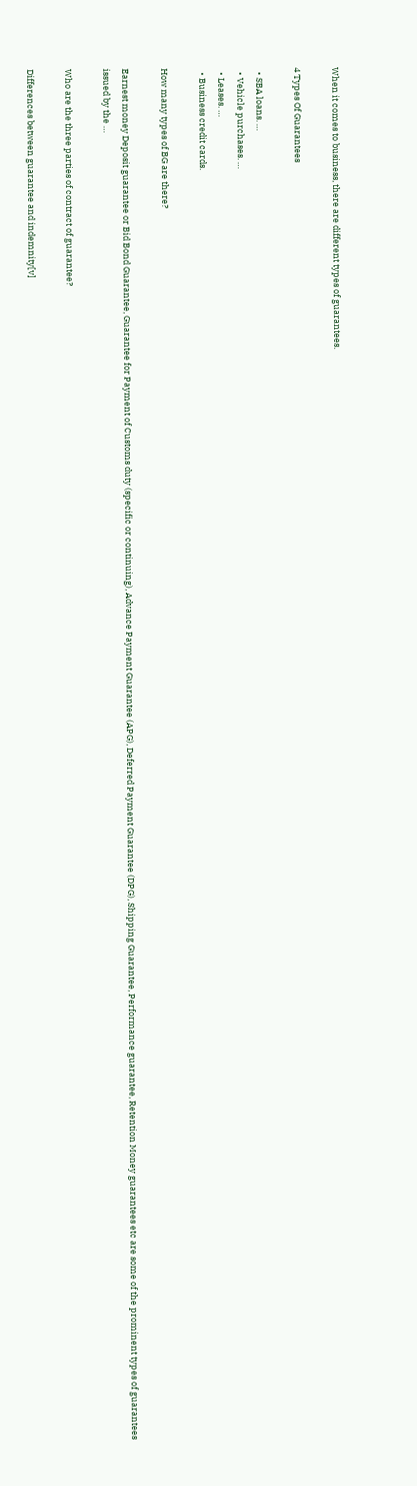When it comes to business, there are different types of guarantees.

4 Types Of Guarantees

  • SBA loans. …
  • Vehicle purchases. …
  • Leases. …
  • Business credit cards.

How many types of BG are there?

Earnest money Deposit guarantee or Bid Bond Guarantee, Guarantee for Payment of Customs duty (specific or continuing), Advance Payment Guarantee (APG), Deferred Payment Guarantee (DPG), Shipping Guarantee, Performance guarantee, Retention Money guarantees etc are some of the prominent types of guarantees issued by the …

Who are the three parties of contract of guarantee?

Differences between guarantee and indemnity[v]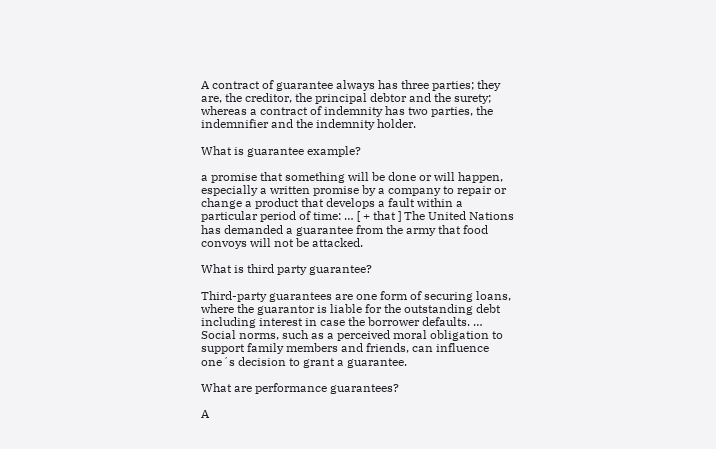A contract of guarantee always has three parties; they are, the creditor, the principal debtor and the surety; whereas a contract of indemnity has two parties, the indemnifier and the indemnity holder.

What is guarantee example?

a promise that something will be done or will happen, especially a written promise by a company to repair or change a product that develops a fault within a particular period of time: … [ + that ] The United Nations has demanded a guarantee from the army that food convoys will not be attacked.

What is third party guarantee?

Third-party guarantees are one form of securing loans, where the guarantor is liable for the outstanding debt including interest in case the borrower defaults. … Social norms, such as a perceived moral obligation to support family members and friends, can influence one´s decision to grant a guarantee.

What are performance guarantees?

A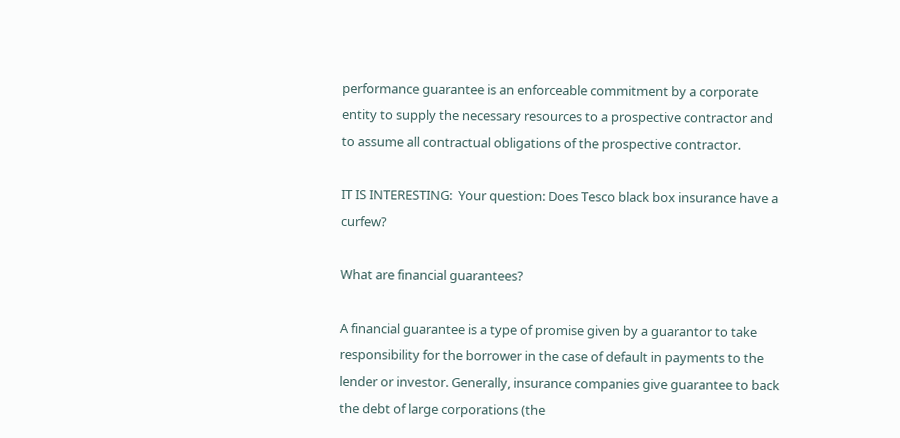performance guarantee is an enforceable commitment by a corporate entity to supply the necessary resources to a prospective contractor and to assume all contractual obligations of the prospective contractor.

IT IS INTERESTING:  Your question: Does Tesco black box insurance have a curfew?

What are financial guarantees?

A financial guarantee is a type of promise given by a guarantor to take responsibility for the borrower in the case of default in payments to the lender or investor. Generally, insurance companies give guarantee to back the debt of large corporations (the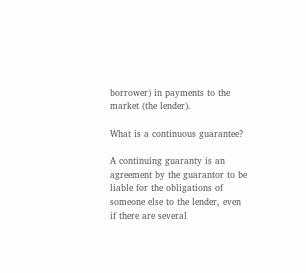borrower) in payments to the market (the lender).

What is a continuous guarantee?

A continuing guaranty is an agreement by the guarantor to be liable for the obligations of someone else to the lender, even if there are several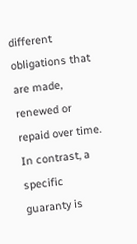different obligations that are made, renewed or repaid over time. In contrast, a specific guaranty is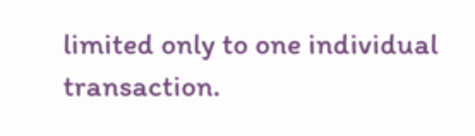limited only to one individual transaction.